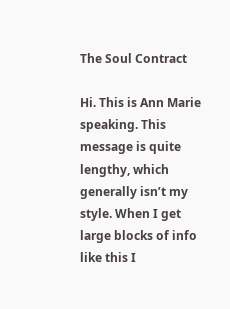The Soul Contract

Hi. This is Ann Marie speaking. This message is quite lengthy, which generally isn’t my style. When I get large blocks of info like this I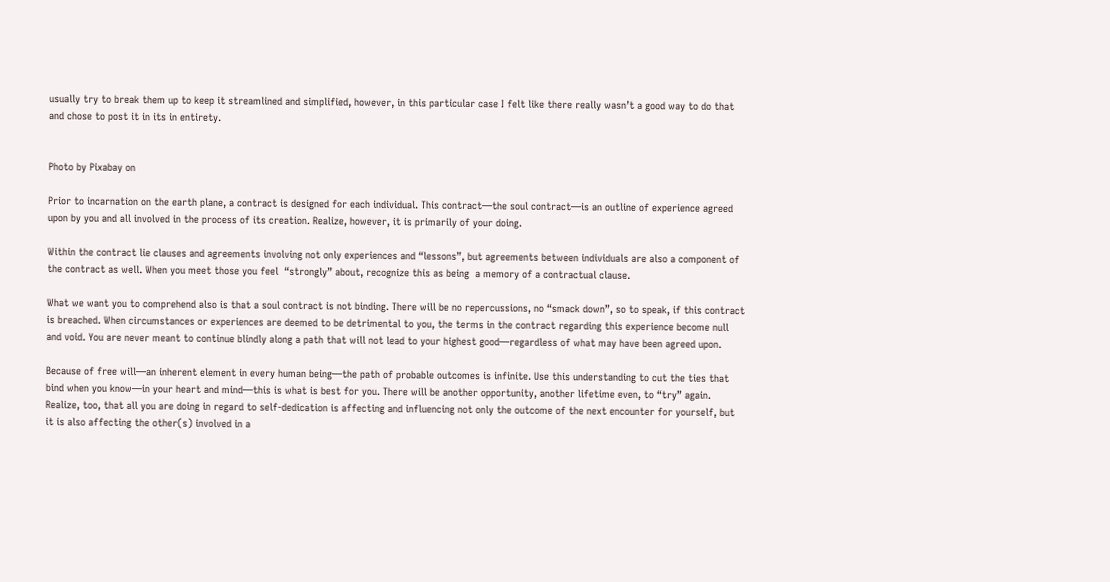usually try to break them up to keep it streamlined and simplified, however, in this particular case I felt like there really wasn’t a good way to do that and chose to post it in its in entirety.


Photo by Pixabay on

Prior to incarnation on the earth plane, a contract is designed for each individual. This contract—the soul contract—is an outline of experience agreed upon by you and all involved in the process of its creation. Realize, however, it is primarily of your doing.

Within the contract lie clauses and agreements involving not only experiences and “lessons”, but agreements between individuals are also a component of the contract as well. When you meet those you feel  “strongly” about, recognize this as being  a memory of a contractual clause.

What we want you to comprehend also is that a soul contract is not binding. There will be no repercussions, no “smack down”, so to speak, if this contract is breached. When circumstances or experiences are deemed to be detrimental to you, the terms in the contract regarding this experience become null and void. You are never meant to continue blindly along a path that will not lead to your highest good—regardless of what may have been agreed upon.

Because of free will—an inherent element in every human being—the path of probable outcomes is infinite. Use this understanding to cut the ties that bind when you know—in your heart and mind—this is what is best for you. There will be another opportunity, another lifetime even, to “try” again. Realize, too, that all you are doing in regard to self-dedication is affecting and influencing not only the outcome of the next encounter for yourself, but it is also affecting the other(s) involved in a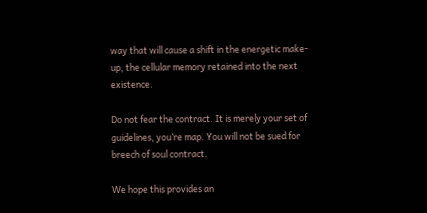way that will cause a shift in the energetic make-up, the cellular memory retained into the next existence.

Do not fear the contract. It is merely your set of guidelines, you’re map. You will not be sued for breech of soul contract.

We hope this provides an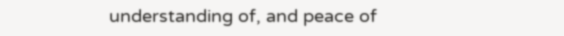understanding of, and peace of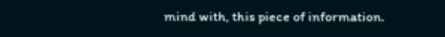mind with, this piece of information.